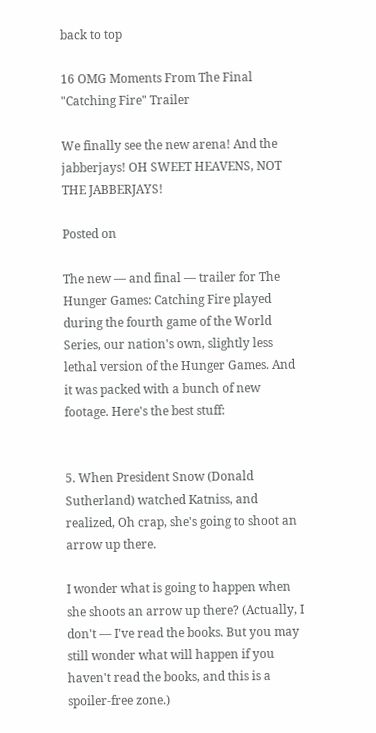back to top

16 OMG Moments From The Final "Catching Fire" Trailer

We finally see the new arena! And the jabberjays! OH SWEET HEAVENS, NOT THE JABBERJAYS!

Posted on

The new — and final — trailer for The Hunger Games: Catching Fire played during the fourth game of the World Series, our nation's own, slightly less lethal version of the Hunger Games. And it was packed with a bunch of new footage. Here's the best stuff:


5. When President Snow (Donald Sutherland) watched Katniss, and realized, Oh crap, she's going to shoot an arrow up there.

I wonder what is going to happen when she shoots an arrow up there? (Actually, I don't — I've read the books. But you may still wonder what will happen if you haven't read the books, and this is a spoiler-free zone.)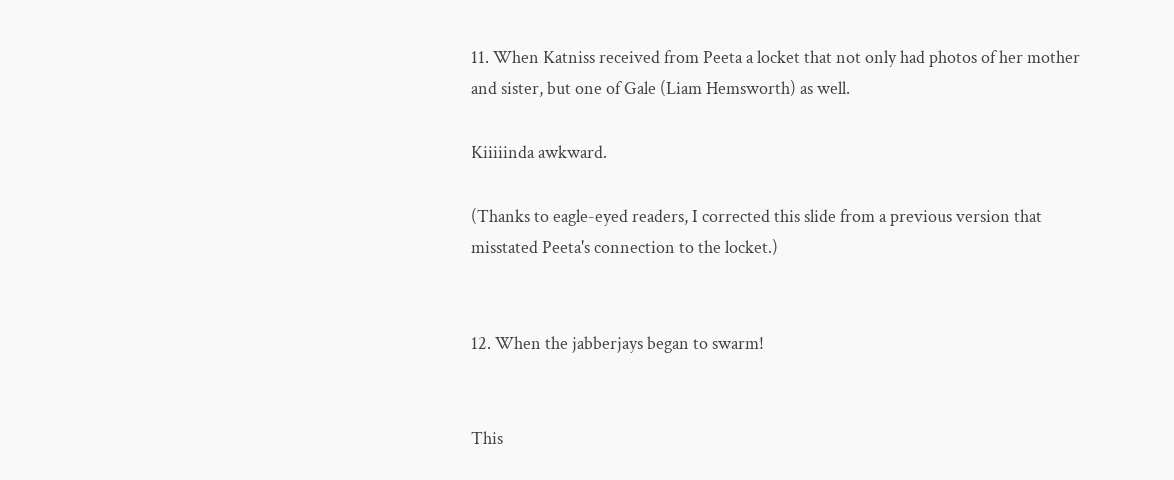11. When Katniss received from Peeta a locket that not only had photos of her mother and sister, but one of Gale (Liam Hemsworth) as well.

Kiiiiinda awkward.

(Thanks to eagle-eyed readers, I corrected this slide from a previous version that misstated Peeta's connection to the locket.)


12. When the jabberjays began to swarm!


This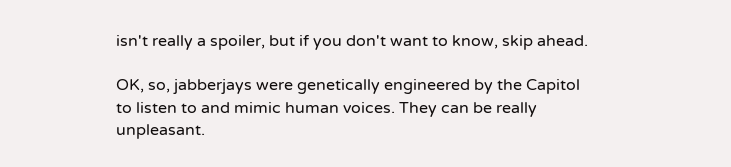isn't really a spoiler, but if you don't want to know, skip ahead.

OK, so, jabberjays were genetically engineered by the Capitol to listen to and mimic human voices. They can be really unpleasant.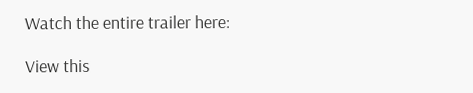Watch the entire trailer here:

View this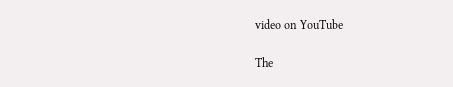video on YouTube

The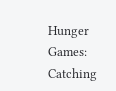Hunger Games: Catching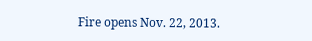Fire opens Nov. 22, 2013.